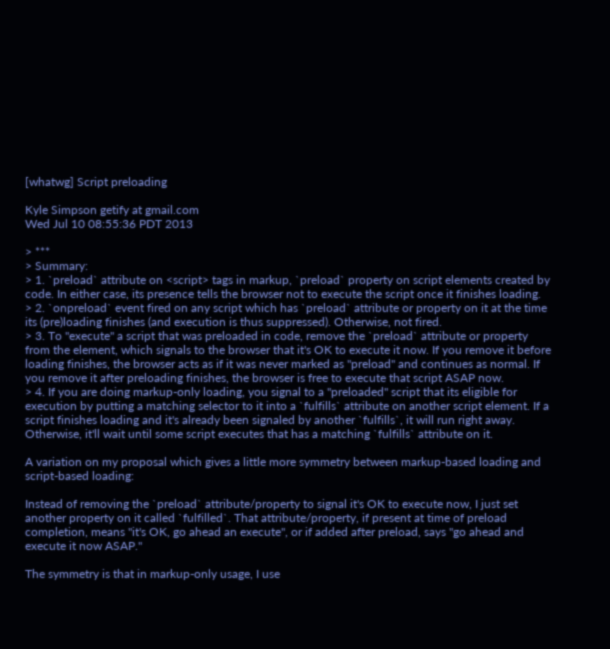[whatwg] Script preloading

Kyle Simpson getify at gmail.com
Wed Jul 10 08:55:36 PDT 2013

> ***
> Summary:
> 1. `preload` attribute on <script> tags in markup, `preload` property on script elements created by code. In either case, its presence tells the browser not to execute the script once it finishes loading.
> 2. `onpreload` event fired on any script which has `preload` attribute or property on it at the time its (pre)loading finishes (and execution is thus suppressed). Otherwise, not fired.
> 3. To "execute" a script that was preloaded in code, remove the `preload` attribute or property from the element, which signals to the browser that it's OK to execute it now. If you remove it before loading finishes, the browser acts as if it was never marked as "preload" and continues as normal. If you remove it after preloading finishes, the browser is free to execute that script ASAP now.
> 4. If you are doing markup-only loading, you signal to a "preloaded" script that its eligible for execution by putting a matching selector to it into a `fulfills` attribute on another script element. If a script finishes loading and it's already been signaled by another `fulfills`, it will run right away. Otherwise, it'll wait until some script executes that has a matching `fulfills` attribute on it.

A variation on my proposal which gives a little more symmetry between markup-based loading and script-based loading:

Instead of removing the `preload` attribute/property to signal it's OK to execute now, I just set another property on it called `fulfilled`. That attribute/property, if present at time of preload completion, means "it's OK, go ahead an execute", or if added after preload, says "go ahead and execute it now ASAP."

The symmetry is that in markup-only usage, I use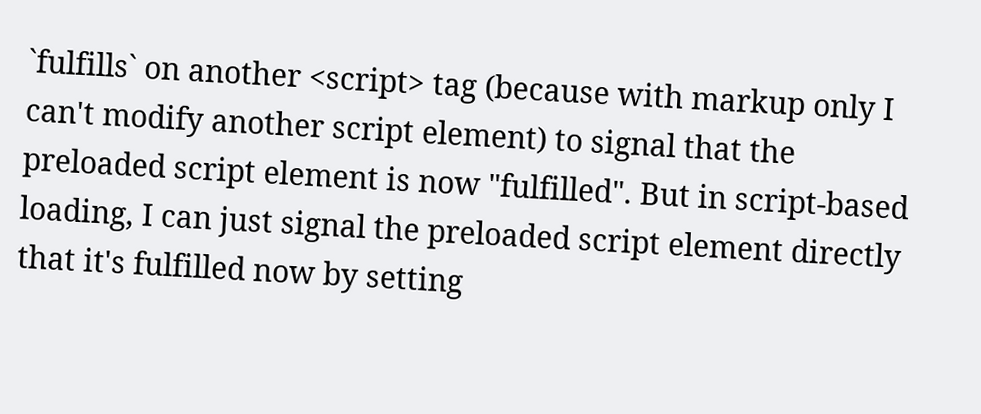`fulfills` on another <script> tag (because with markup only I can't modify another script element) to signal that the preloaded script element is now "fulfilled". But in script-based loading, I can just signal the preloaded script element directly that it's fulfilled now by setting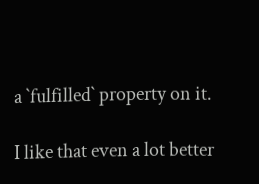a `fulfilled` property on it.

I like that even a lot better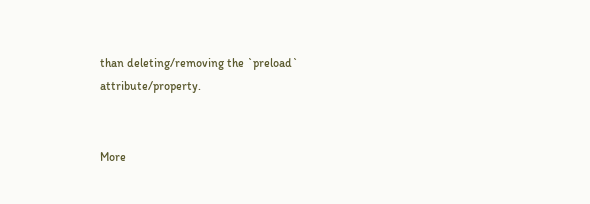than deleting/removing the `preload` attribute/property.


More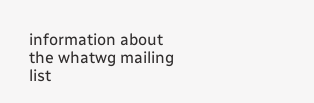information about the whatwg mailing list